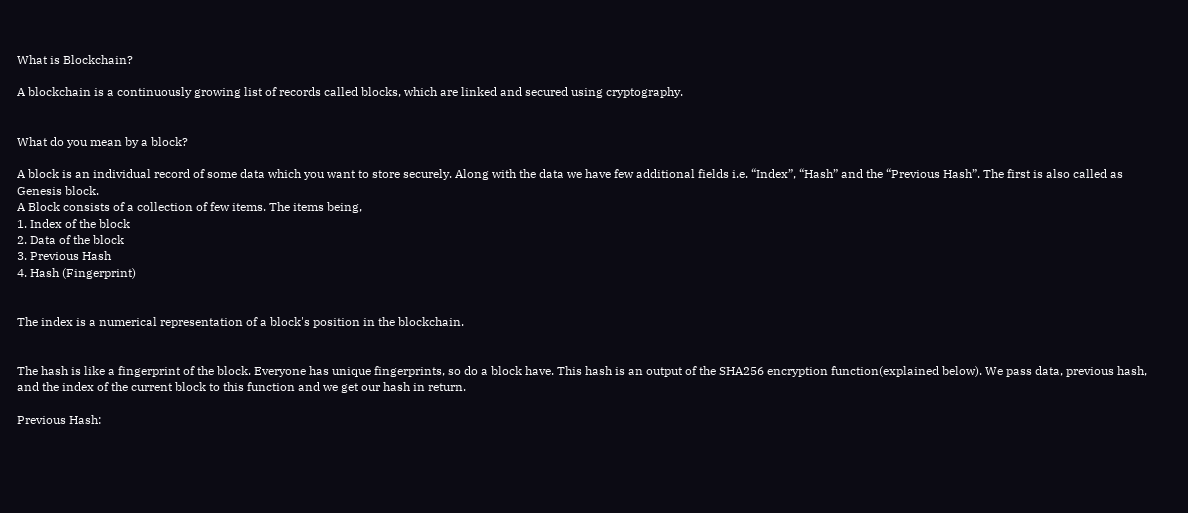What is Blockchain?

A blockchain is a continuously growing list of records called blocks, which are linked and secured using cryptography.


What do you mean by a block?

A block is an individual record of some data which you want to store securely. Along with the data we have few additional fields i.e. “Index”, “Hash” and the “Previous Hash”. The first is also called as Genesis block.
A Block consists of a collection of few items. The items being,
1. Index of the block
2. Data of the block
3. Previous Hash
4. Hash (Fingerprint)


The index is a numerical representation of a block's position in the blockchain.


The hash is like a fingerprint of the block. Everyone has unique fingerprints, so do a block have. This hash is an output of the SHA256 encryption function(explained below). We pass data, previous hash, and the index of the current block to this function and we get our hash in return.

Previous Hash: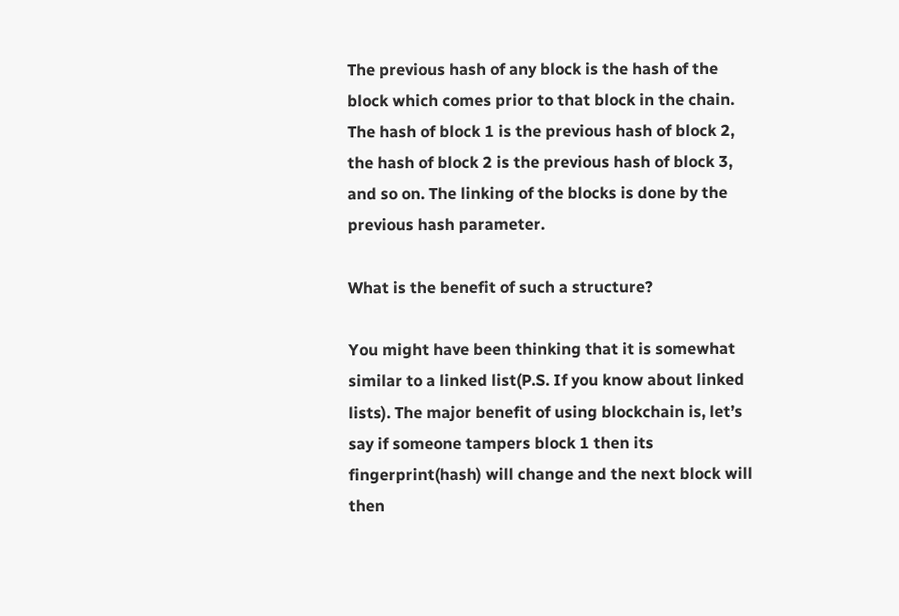The previous hash of any block is the hash of the block which comes prior to that block in the chain. The hash of block 1 is the previous hash of block 2, the hash of block 2 is the previous hash of block 3, and so on. The linking of the blocks is done by the previous hash parameter.

What is the benefit of such a structure?

You might have been thinking that it is somewhat similar to a linked list(P.S. If you know about linked lists). The major benefit of using blockchain is, let’s say if someone tampers block 1 then its fingerprint(hash) will change and the next block will then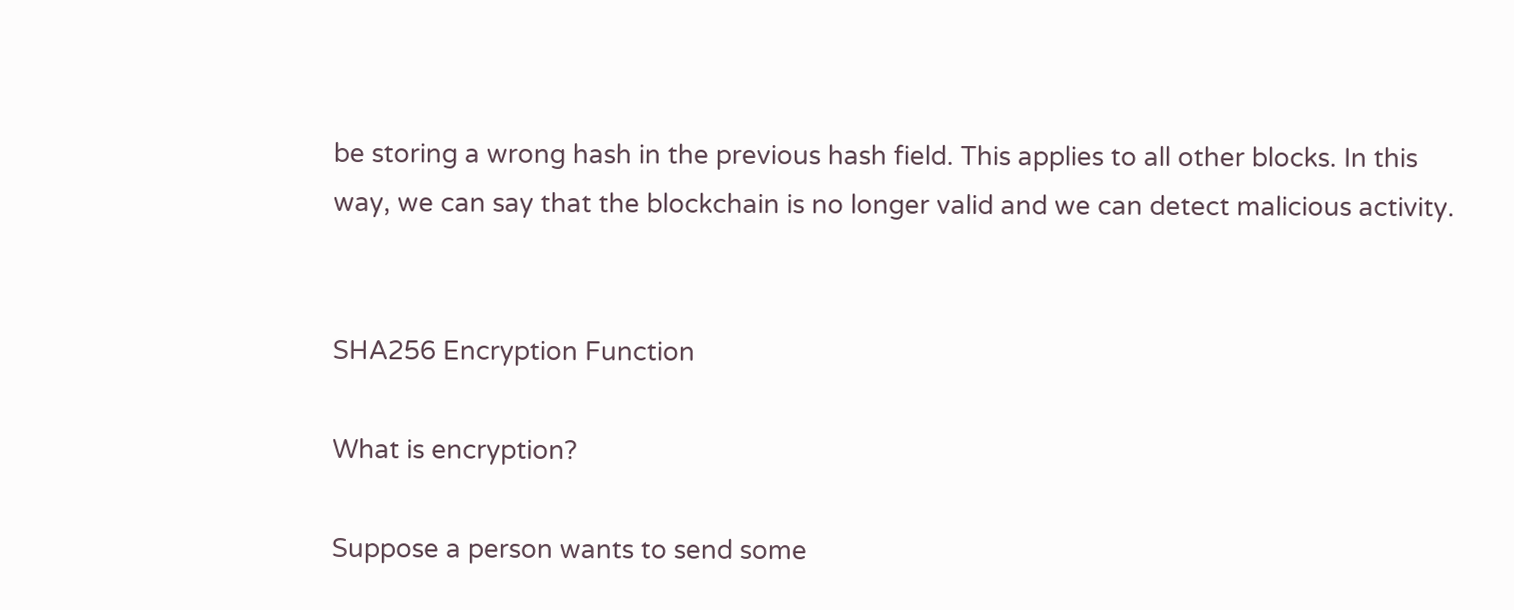be storing a wrong hash in the previous hash field. This applies to all other blocks. In this way, we can say that the blockchain is no longer valid and we can detect malicious activity.


SHA256 Encryption Function

What is encryption?

Suppose a person wants to send some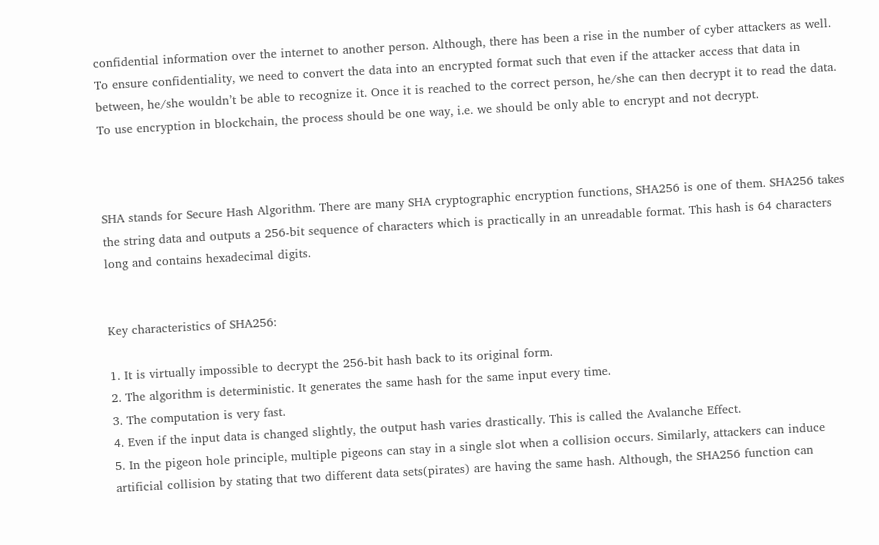confidential information over the internet to another person. Although, there has been a rise in the number of cyber attackers as well. To ensure confidentiality, we need to convert the data into an encrypted format such that even if the attacker access that data in between, he/she wouldn’t be able to recognize it. Once it is reached to the correct person, he/she can then decrypt it to read the data. To use encryption in blockchain, the process should be one way, i.e. we should be only able to encrypt and not decrypt.



SHA stands for Secure Hash Algorithm. There are many SHA cryptographic encryption functions, SHA256 is one of them. SHA256 takes the string data and outputs a 256-bit sequence of characters which is practically in an unreadable format. This hash is 64 characters long and contains hexadecimal digits.


Key characteristics of SHA256:

1. It is virtually impossible to decrypt the 256-bit hash back to its original form.
2. The algorithm is deterministic. It generates the same hash for the same input every time.
3. The computation is very fast.
4. Even if the input data is changed slightly, the output hash varies drastically. This is called the Avalanche Effect.
5. In the pigeon hole principle, multiple pigeons can stay in a single slot when a collision occurs. Similarly, attackers can induce artificial collision by stating that two different data sets(pirates) are having the same hash. Although, the SHA256 function can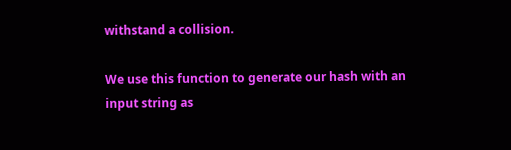withstand a collision.

We use this function to generate our hash with an input string as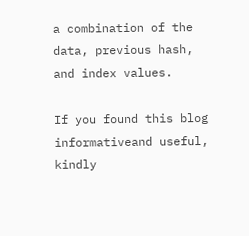a combination of the data, previous hash, and index values.

If you found this blog informativeand useful, kindly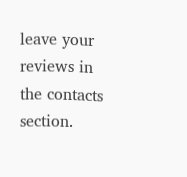leave your reviews in the contacts section.